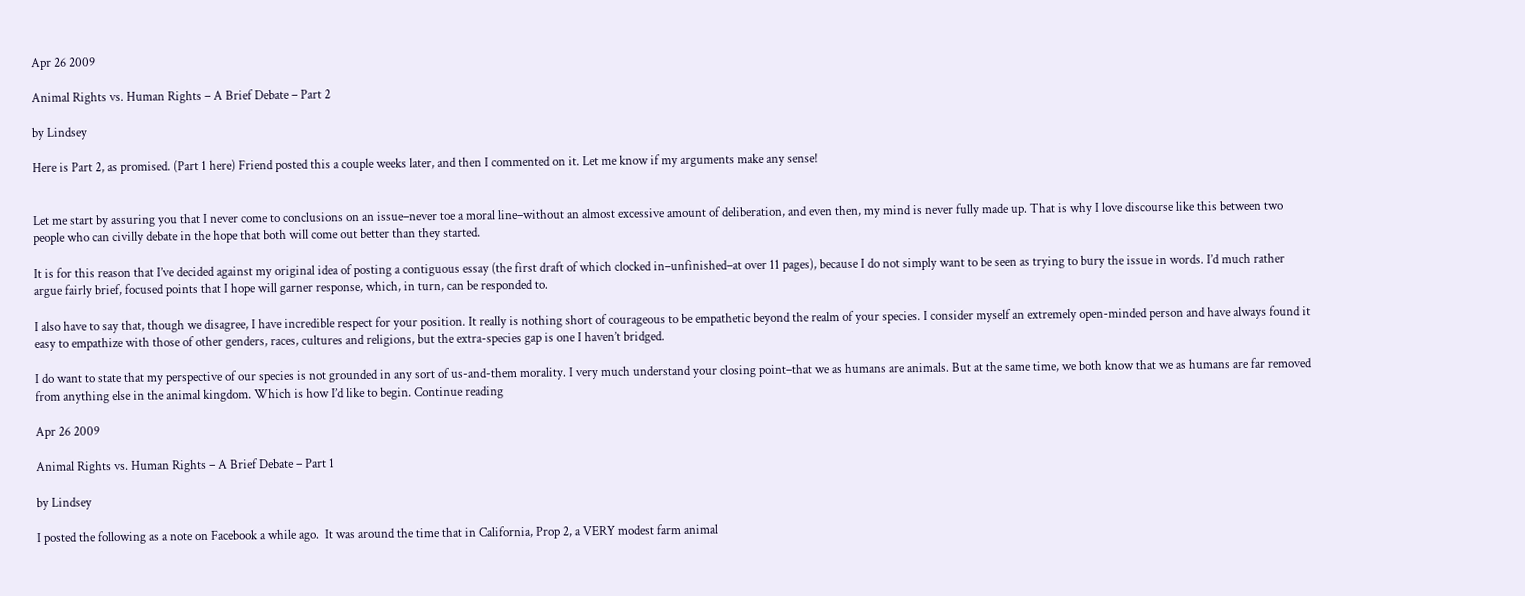Apr 26 2009

Animal Rights vs. Human Rights – A Brief Debate – Part 2

by Lindsey

Here is Part 2, as promised. (Part 1 here) Friend posted this a couple weeks later, and then I commented on it. Let me know if my arguments make any sense!


Let me start by assuring you that I never come to conclusions on an issue–never toe a moral line–without an almost excessive amount of deliberation, and even then, my mind is never fully made up. That is why I love discourse like this between two people who can civilly debate in the hope that both will come out better than they started.

It is for this reason that I’ve decided against my original idea of posting a contiguous essay (the first draft of which clocked in–unfinished–at over 11 pages), because I do not simply want to be seen as trying to bury the issue in words. I’d much rather argue fairly brief, focused points that I hope will garner response, which, in turn, can be responded to.

I also have to say that, though we disagree, I have incredible respect for your position. It really is nothing short of courageous to be empathetic beyond the realm of your species. I consider myself an extremely open-minded person and have always found it easy to empathize with those of other genders, races, cultures and religions, but the extra-species gap is one I haven’t bridged.

I do want to state that my perspective of our species is not grounded in any sort of us-and-them morality. I very much understand your closing point–that we as humans are animals. But at the same time, we both know that we as humans are far removed from anything else in the animal kingdom. Which is how I’d like to begin. Continue reading

Apr 26 2009

Animal Rights vs. Human Rights – A Brief Debate – Part 1

by Lindsey

I posted the following as a note on Facebook a while ago.  It was around the time that in California, Prop 2, a VERY modest farm animal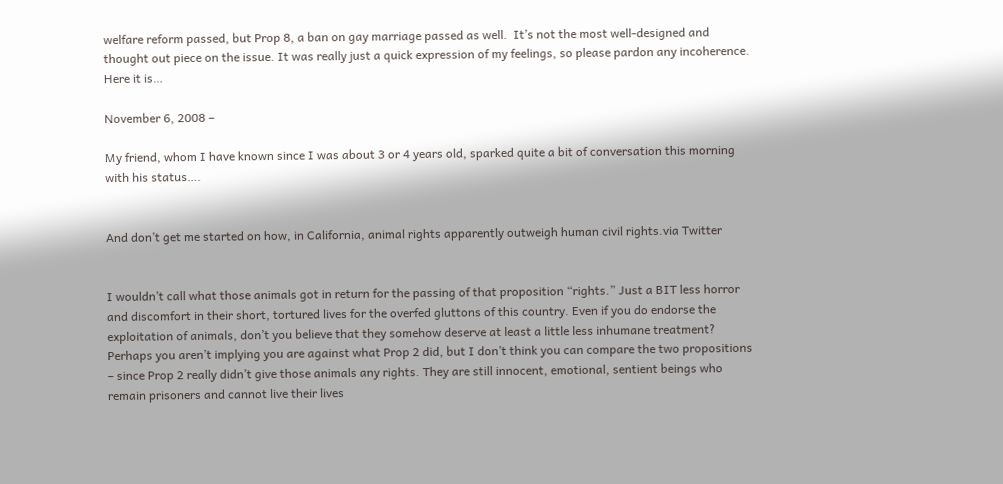welfare reform passed, but Prop 8, a ban on gay marriage passed as well.  It’s not the most well-designed and thought out piece on the issue. It was really just a quick expression of my feelings, so please pardon any incoherence. Here it is…

November 6, 2008 –

My friend, whom I have known since I was about 3 or 4 years old, sparked quite a bit of conversation this morning with his status….


And don’t get me started on how, in California, animal rights apparently outweigh human civil rights.via Twitter


I wouldn’t call what those animals got in return for the passing of that proposition “rights.” Just a BIT less horror and discomfort in their short, tortured lives for the overfed gluttons of this country. Even if you do endorse the exploitation of animals, don’t you believe that they somehow deserve at least a little less inhumane treatment?
Perhaps you aren’t implying you are against what Prop 2 did, but I don’t think you can compare the two propositions – since Prop 2 really didn’t give those animals any rights. They are still innocent, emotional, sentient beings who remain prisoners and cannot live their lives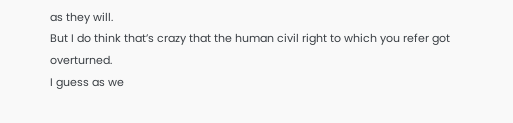as they will.
But I do think that’s crazy that the human civil right to which you refer got overturned.
I guess as we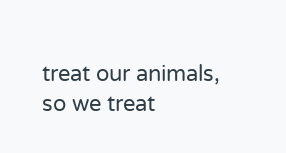treat our animals, so we treat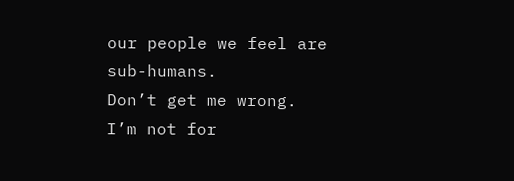our people we feel are sub-humans.
Don’t get me wrong. I’m not for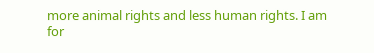more animal rights and less human rights. I am for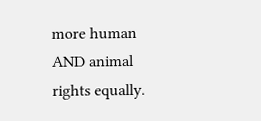more human AND animal rights equally.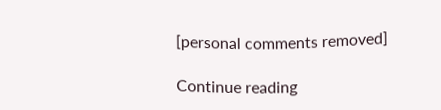[personal comments removed]

Continue reading